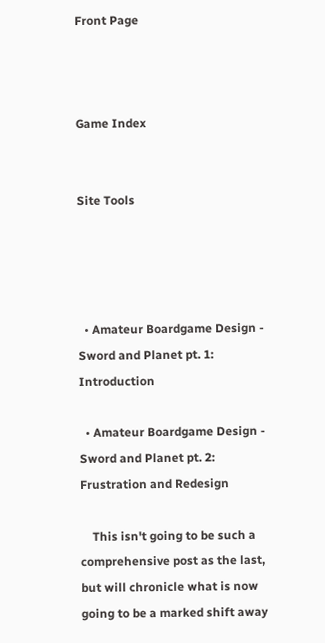Front Page



Game Index


Site Tools




  • Amateur Boardgame Design - Sword and Planet pt. 1: Introduction

  • Amateur Boardgame Design - Sword and Planet pt. 2: Frustration and Redesign

    This isn't going to be such a comprehensive post as the last, but will chronicle what is now going to be a marked shift away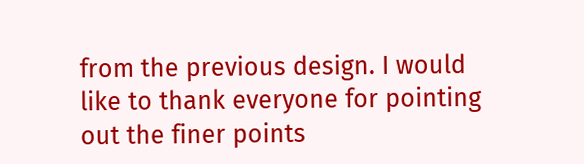from the previous design. I would like to thank everyone for pointing out the finer points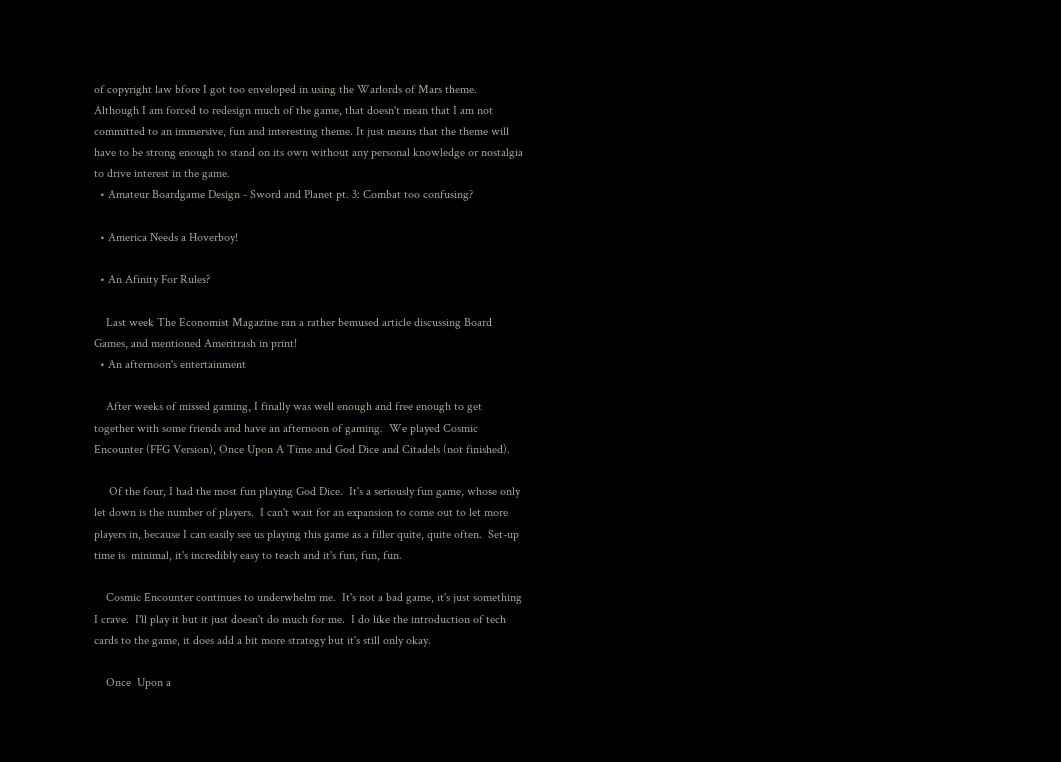of copyright law bfore I got too enveloped in using the Warlords of Mars theme. Although I am forced to redesign much of the game, that doesn't mean that I am not committed to an immersive, fun and interesting theme. It just means that the theme will have to be strong enough to stand on its own without any personal knowledge or nostalgia to drive interest in the game.
  • Amateur Boardgame Design - Sword and Planet pt. 3: Combat too confusing?

  • America Needs a Hoverboy!

  • An Afinity For Rules?

    Last week The Economist Magazine ran a rather bemused article discussing Board Games, and mentioned Ameritrash in print!
  • An afternoon's entertainment

    After weeks of missed gaming, I finally was well enough and free enough to get together with some friends and have an afternoon of gaming.  We played Cosmic Encounter (FFG Version), Once Upon A Time and God Dice and Citadels (not finished).

     Of the four, I had the most fun playing God Dice.  It's a seriously fun game, whose only let down is the number of players.  I can't wait for an expansion to come out to let more players in, because I can easily see us playing this game as a filler quite, quite often.  Set-up time is  minimal, it's incredibly easy to teach and it's fun, fun, fun.

    Cosmic Encounter continues to underwhelm me.  It's not a bad game, it's just something I crave.  I'll play it but it just doesn't do much for me.  I do like the introduction of tech cards to the game, it does add a bit more strategy but it's still only okay.

    Once  Upon a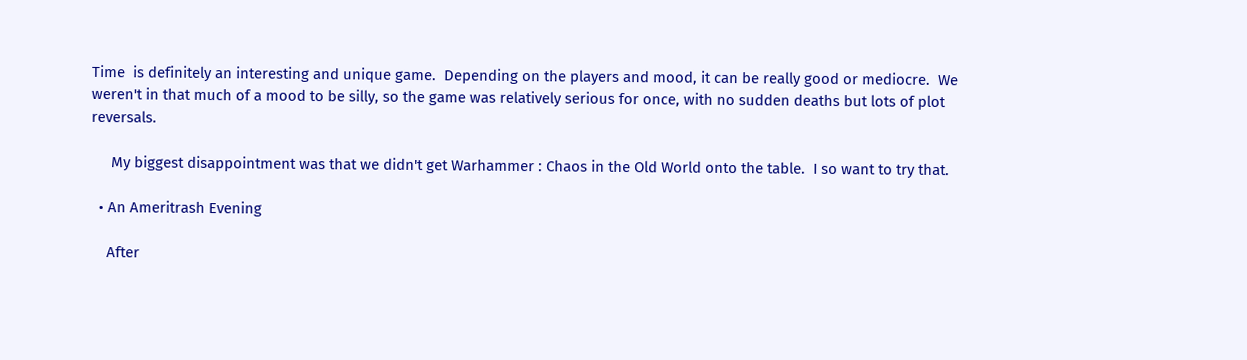Time  is definitely an interesting and unique game.  Depending on the players and mood, it can be really good or mediocre.  We weren't in that much of a mood to be silly, so the game was relatively serious for once, with no sudden deaths but lots of plot reversals.

     My biggest disappointment was that we didn't get Warhammer : Chaos in the Old World onto the table.  I so want to try that.

  • An Ameritrash Evening

    After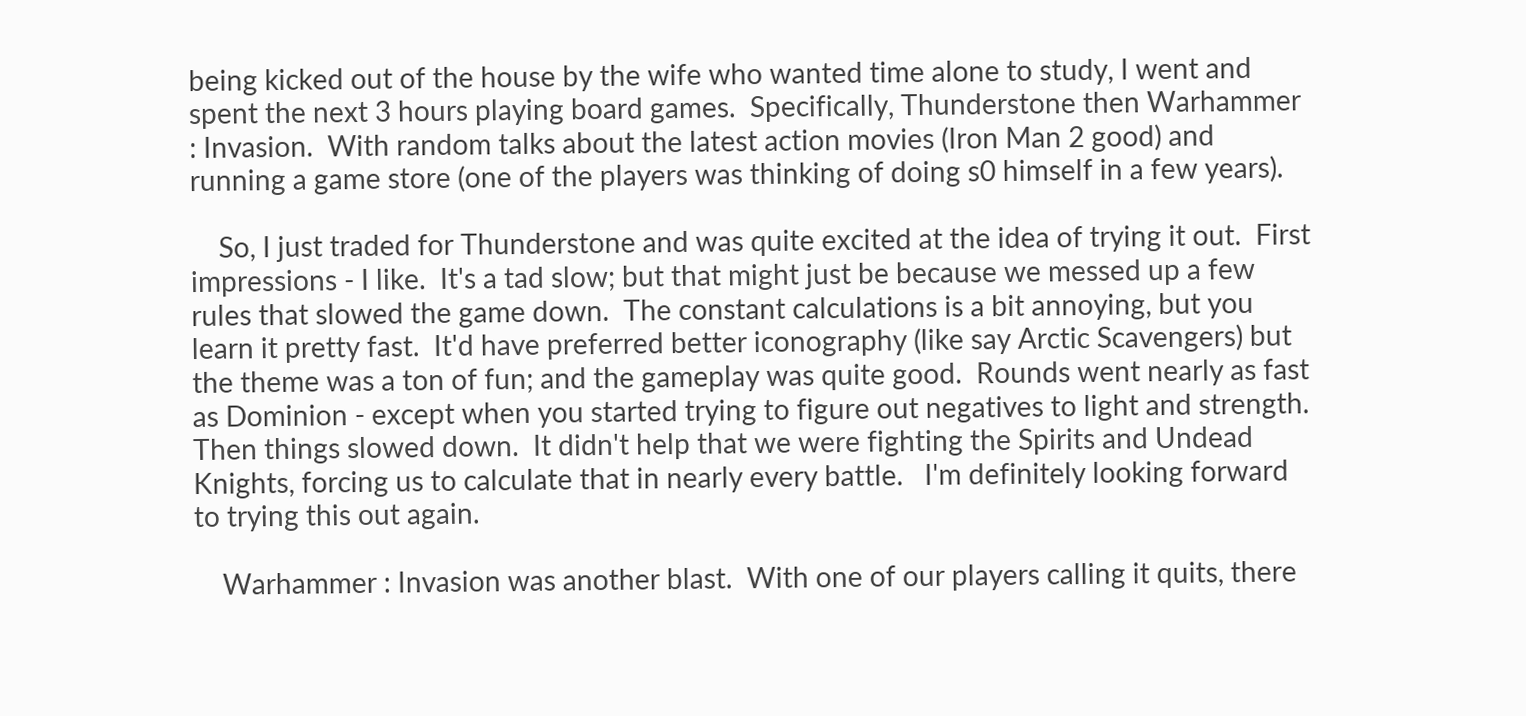being kicked out of the house by the wife who wanted time alone to study, I went and spent the next 3 hours playing board games.  Specifically, Thunderstone then Warhammer : Invasion.  With random talks about the latest action movies (Iron Man 2 good) and running a game store (one of the players was thinking of doing s0 himself in a few years).

    So, I just traded for Thunderstone and was quite excited at the idea of trying it out.  First impressions - I like.  It's a tad slow; but that might just be because we messed up a few rules that slowed the game down.  The constant calculations is a bit annoying, but you learn it pretty fast.  It'd have preferred better iconography (like say Arctic Scavengers) but the theme was a ton of fun; and the gameplay was quite good.  Rounds went nearly as fast as Dominion - except when you started trying to figure out negatives to light and strength.  Then things slowed down.  It didn't help that we were fighting the Spirits and Undead Knights, forcing us to calculate that in nearly every battle.   I'm definitely looking forward to trying this out again.

    Warhammer : Invasion was another blast.  With one of our players calling it quits, there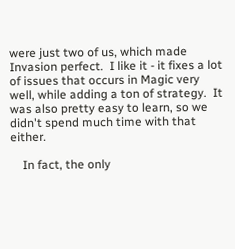were just two of us, which made Invasion perfect.  I like it - it fixes a lot of issues that occurs in Magic very well, while adding a ton of strategy.  It was also pretty easy to learn, so we didn't spend much time with that either.

    In fact, the only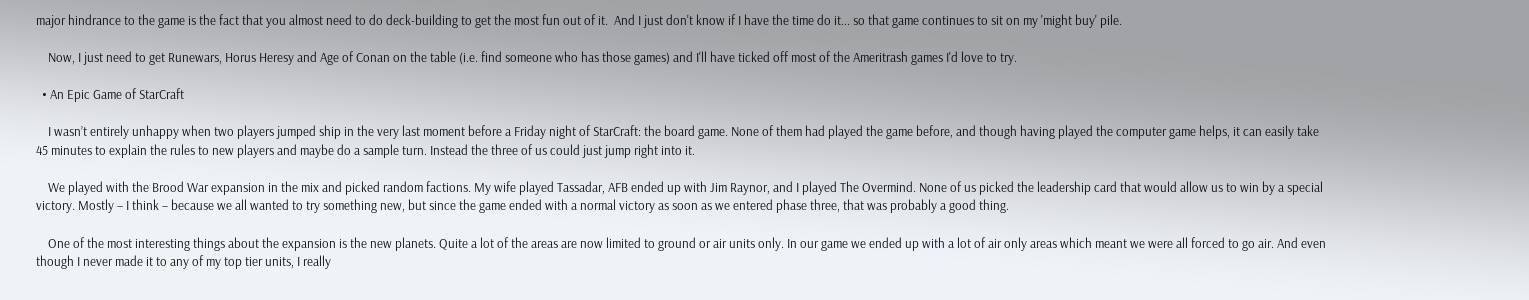major hindrance to the game is the fact that you almost need to do deck-building to get the most fun out of it.  And I just don't know if I have the time do it... so that game continues to sit on my 'might buy' pile.

    Now, I just need to get Runewars, Horus Heresy and Age of Conan on the table (i.e. find someone who has those games) and I'll have ticked off most of the Ameritrash games I'd love to try.

  • An Epic Game of StarCraft

    I wasn’t entirely unhappy when two players jumped ship in the very last moment before a Friday night of StarCraft: the board game. None of them had played the game before, and though having played the computer game helps, it can easily take 45 minutes to explain the rules to new players and maybe do a sample turn. Instead the three of us could just jump right into it.

    We played with the Brood War expansion in the mix and picked random factions. My wife played Tassadar, AFB ended up with Jim Raynor, and I played The Overmind. None of us picked the leadership card that would allow us to win by a special victory. Mostly – I think – because we all wanted to try something new, but since the game ended with a normal victory as soon as we entered phase three, that was probably a good thing.

    One of the most interesting things about the expansion is the new planets. Quite a lot of the areas are now limited to ground or air units only. In our game we ended up with a lot of air only areas which meant we were all forced to go air. And even though I never made it to any of my top tier units, I really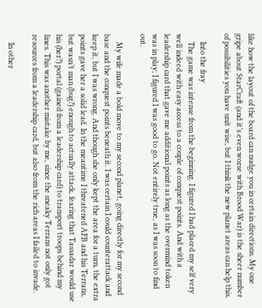like how the layout of the board can nudge you in certain directions. My one gripe about StarCraft (and it’s even worse with Brood War) is the sheer number of possibilities you have unit wise, but I think the new planet areas can help this.

    Into the fray
    The game was intense from the beginning. I figured I had placed my self very well indeed with easy access to a couple of conquest points. And with a leadership card that gave me additional points as long as the overmind token was in play; I figured I was good to go. Not entirely true, as I was soon to find out.

    My wife made a bold move to my second planet, going directly for my second base and the conquest points beneath it. I was certain I could counterattack and keep it, but I was wrong. And though she only kept the area for a turn, the extra points gave her a solid lead. In the meantime I threatened AFB and his Terrans, but wasn’t man (bug?) enough to actually attack, fearing that Tassadar would use his (her?) portal (gained from a leadership card) to transport troops behind my lines. This was another mistake by me, since the sneaky Terrans not only got resources from a leadership card, but also from the rich areas I failed to invade.

    In other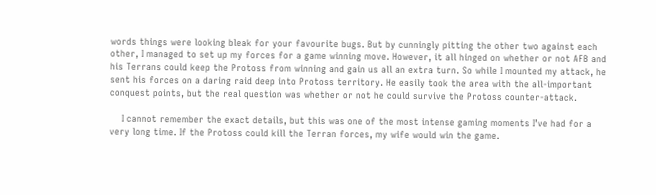words things were looking bleak for your favourite bugs. But by cunningly pitting the other two against each other, I managed to set up my forces for a game winning move. However, it all hinged on whether or not AFB and his Terrans could keep the Protoss from winning and gain us all an extra turn. So while I mounted my attack, he sent his forces on a daring raid deep into Protoss territory. He easily took the area with the all-important conquest points, but the real question was whether or not he could survive the Protoss counter-attack.

    I cannot remember the exact details, but this was one of the most intense gaming moments I’ve had for a very long time. If the Protoss could kill the Terran forces, my wife would win the game.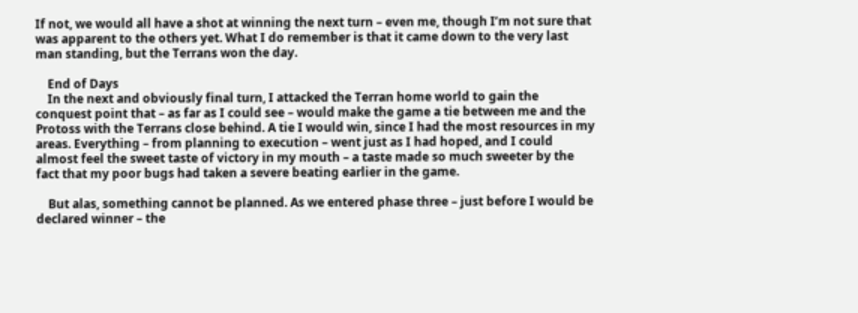If not, we would all have a shot at winning the next turn – even me, though I’m not sure that was apparent to the others yet. What I do remember is that it came down to the very last man standing, but the Terrans won the day.

    End of Days
    In the next and obviously final turn, I attacked the Terran home world to gain the conquest point that – as far as I could see – would make the game a tie between me and the Protoss with the Terrans close behind. A tie I would win, since I had the most resources in my areas. Everything – from planning to execution – went just as I had hoped, and I could almost feel the sweet taste of victory in my mouth – a taste made so much sweeter by the fact that my poor bugs had taken a severe beating earlier in the game.

    But alas, something cannot be planned. As we entered phase three – just before I would be declared winner – the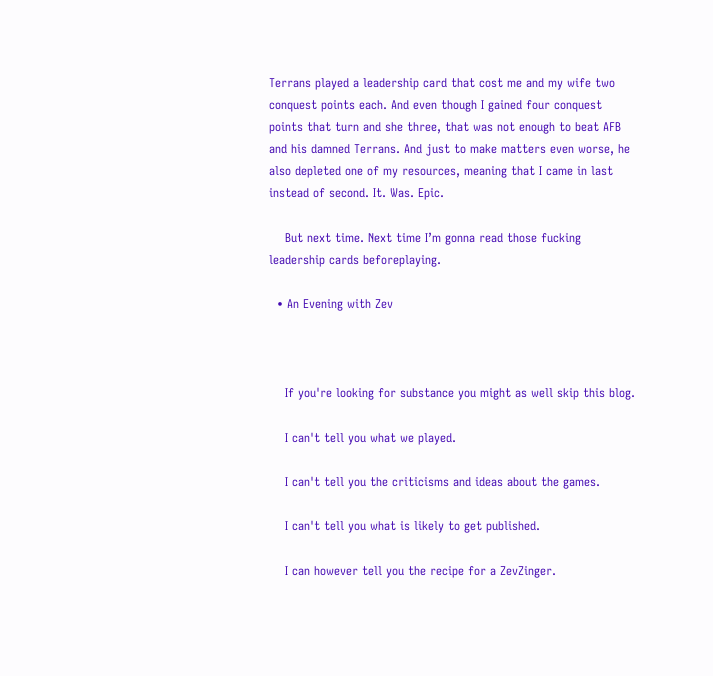Terrans played a leadership card that cost me and my wife two conquest points each. And even though I gained four conquest points that turn and she three, that was not enough to beat AFB and his damned Terrans. And just to make matters even worse, he also depleted one of my resources, meaning that I came in last instead of second. It. Was. Epic.

    But next time. Next time I’m gonna read those fucking leadership cards beforeplaying.

  • An Evening with Zev



    If you're looking for substance you might as well skip this blog.

    I can't tell you what we played.

    I can't tell you the criticisms and ideas about the games.

    I can't tell you what is likely to get published.

    I can however tell you the recipe for a ZevZinger.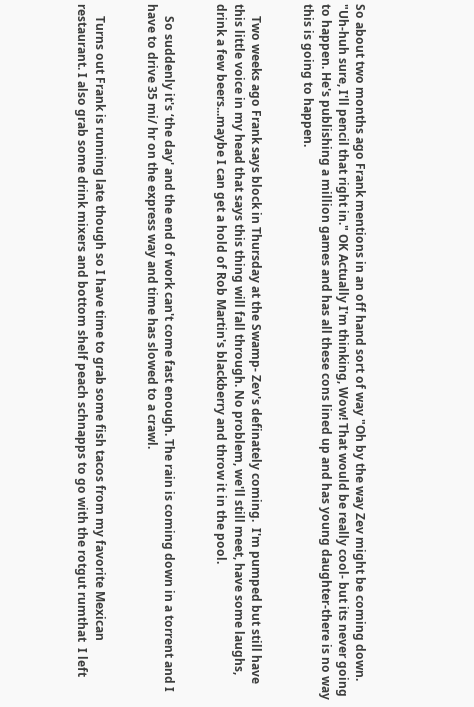So about two months ago Frank mentions in an off hand sort of way "Oh by the way Zev might be coming down. "Uh-huh sure, I'll pencil that right in." OK Actually I'm thinking, Wow! That would be really cool- but its never going to happen. He's publishing a million games and has all these cons lined up and has young daughter-there is no way this is going to happen.


    Two weeks ago Frank says block in Thursday at the Swamp- Zev's definately coming.  I'm pumped but still have this little voice in my head that says this thing will fall through. No problem, we'll still meet, have some laughs, drink a few beers...maybe I can get a hold of Rob Martin's blackberry and throw it in the pool.


    So suddenly it's ‘the day' and the end of work can't come fast enough. The rain is coming down in a torrent and I have to drive 35 mi/ hr on the express way and time has slowed to a crawl.


    Turns out Frank is running late though so I have time to grab some fish tacos from my favorite Mexican restaurant. I also grab some drink mixers and bottom shelf peach schnapps to go with the rotgut rumthat  I left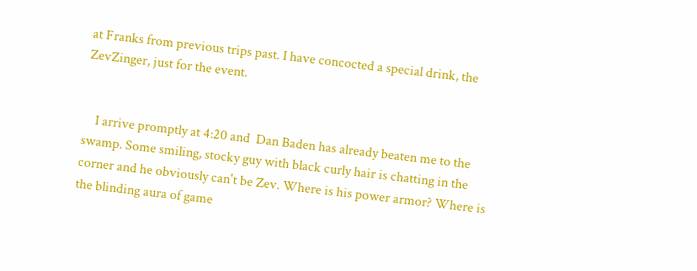at Franks from previous trips past. I have concocted a special drink, the ZevZinger, just for the event.


    I arrive promptly at 4:20 and  Dan Baden has already beaten me to the swamp. Some smiling, stocky guy with black curly hair is chatting in the corner and he obviously can't be Zev. Where is his power armor? Where is the blinding aura of game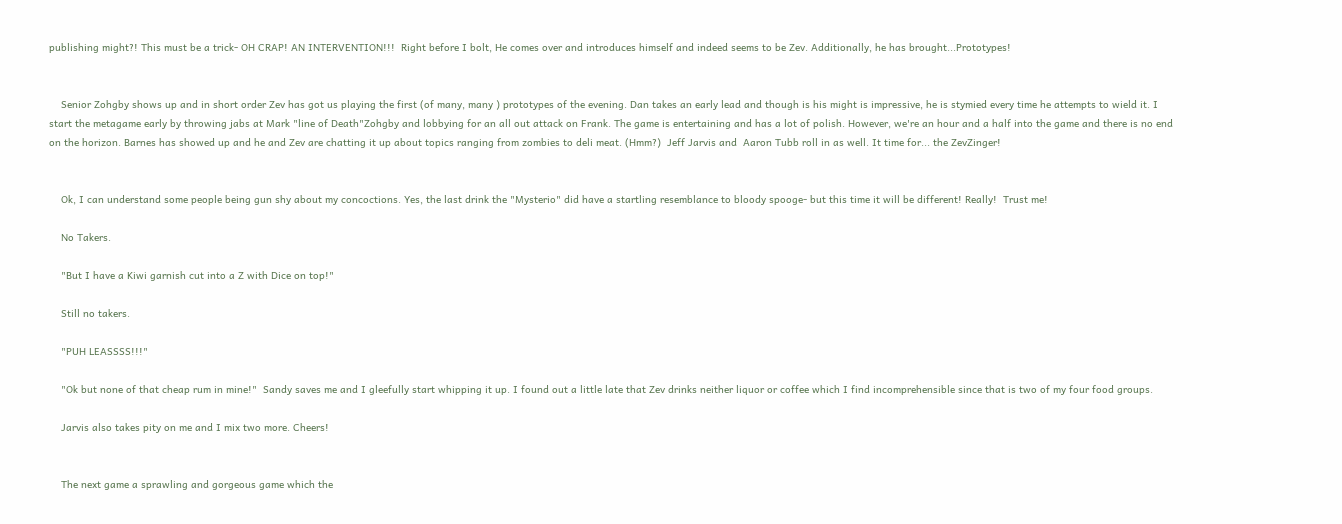publishing might?! This must be a trick- OH CRAP! AN INTERVENTION!!!  Right before I bolt, He comes over and introduces himself and indeed seems to be Zev. Additionally, he has brought...Prototypes!


    Senior Zohgby shows up and in short order Zev has got us playing the first (of many, many ) prototypes of the evening. Dan takes an early lead and though is his might is impressive, he is stymied every time he attempts to wield it. I start the metagame early by throwing jabs at Mark "line of Death"Zohgby and lobbying for an all out attack on Frank. The game is entertaining and has a lot of polish. However, we're an hour and a half into the game and there is no end on the horizon. Barnes has showed up and he and Zev are chatting it up about topics ranging from zombies to deli meat. (Hmm?)  Jeff Jarvis and  Aaron Tubb roll in as well. It time for... the ZevZinger!


    Ok, I can understand some people being gun shy about my concoctions. Yes, the last drink the "Mysterio" did have a startling resemblance to bloody spooge- but this time it will be different! Really!  Trust me!

    No Takers.

    "But I have a Kiwi garnish cut into a Z with Dice on top!"

    Still no takers.

    "PUH LEASSSS!!!"

    "Ok but none of that cheap rum in mine!"  Sandy saves me and I gleefully start whipping it up. I found out a little late that Zev drinks neither liquor or coffee which I find incomprehensible since that is two of my four food groups.

    Jarvis also takes pity on me and I mix two more. Cheers!


    The next game a sprawling and gorgeous game which the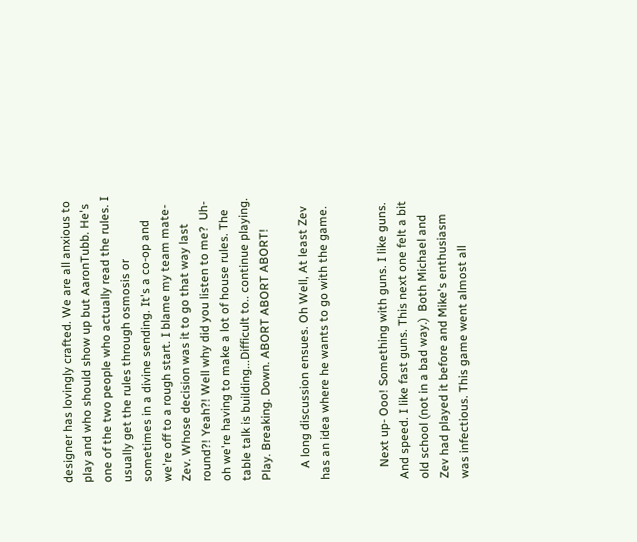designer has lovingly crafted. We are all anxious to play and who should show up but AaronTubb. He's one of the two people who actually read the rules. I usually get the rules through osmosis or sometimes in a divine sending. It's a co-op and we're off to a rough start. I blame my team mate- Zev. Whose decision was it to go that way last round?! Yeah?! Well why did you listen to me?  Uh-oh we're having to make a lot of house rules. The table talk is building...Difficult to.. continue playing. Play. Breaking. Down. ABORT ABORT ABORT!

    A long discussion ensues. Oh Well, At least Zev has an idea where he wants to go with the game.


    Next up- Ooo! Something with guns. I like guns. And speed. I like fast guns. This next one felt a bit old school (not in a bad way.)  Both Michael and Zev had played it before and Mike's enthusiasm was infectious. This game went almost all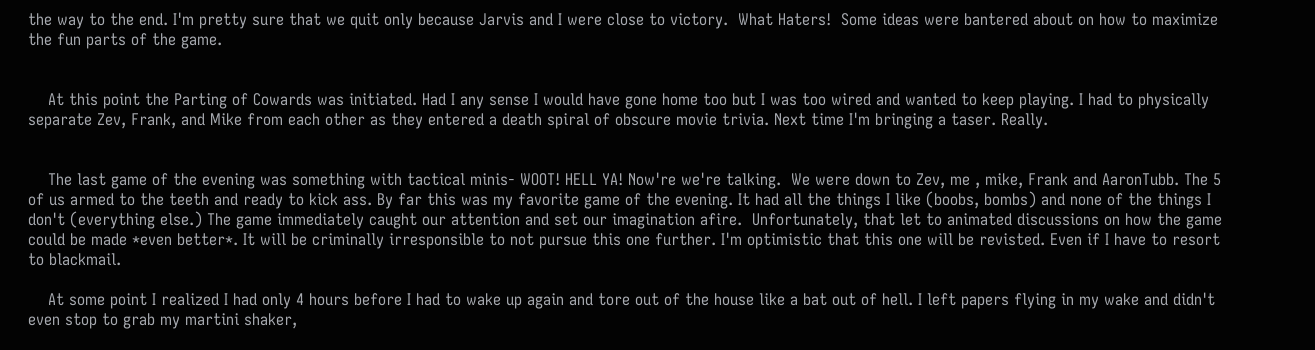the way to the end. I'm pretty sure that we quit only because Jarvis and I were close to victory.  What Haters!  Some ideas were bantered about on how to maximize the fun parts of the game.


    At this point the Parting of Cowards was initiated. Had I any sense I would have gone home too but I was too wired and wanted to keep playing. I had to physically separate Zev, Frank, and Mike from each other as they entered a death spiral of obscure movie trivia. Next time I'm bringing a taser. Really.


    The last game of the evening was something with tactical minis- WOOT! HELL YA! Now're we're talking.  We were down to Zev, me , mike, Frank and AaronTubb. The 5 of us armed to the teeth and ready to kick ass. By far this was my favorite game of the evening. It had all the things I like (boobs, bombs) and none of the things I don't (everything else.) The game immediately caught our attention and set our imagination afire.  Unfortunately, that let to animated discussions on how the game could be made *even better*. It will be criminally irresponsible to not pursue this one further. I'm optimistic that this one will be revisted. Even if I have to resort to blackmail.

    At some point I realized I had only 4 hours before I had to wake up again and tore out of the house like a bat out of hell. I left papers flying in my wake and didn't even stop to grab my martini shaker,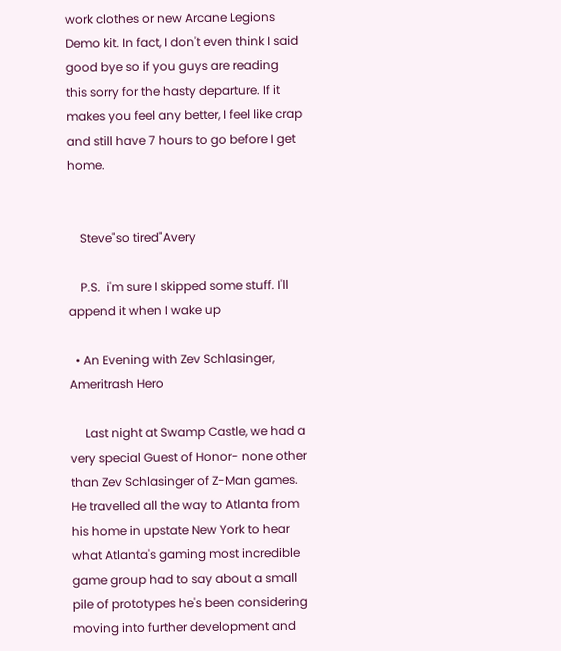work clothes or new Arcane Legions Demo kit. In fact, I don't even think I said good bye so if you guys are reading this sorry for the hasty departure. If it makes you feel any better, I feel like crap and still have 7 hours to go before I get home.


    Steve"so tired"Avery

    P.S.  i'm sure I skipped some stuff. I'll append it when I wake up

  • An Evening with Zev Schlasinger, Ameritrash Hero

     Last night at Swamp Castle, we had a very special Guest of Honor- none other than Zev Schlasinger of Z-Man games. He travelled all the way to Atlanta from his home in upstate New York to hear what Atlanta's gaming most incredible game group had to say about a small pile of prototypes he's been considering moving into further development and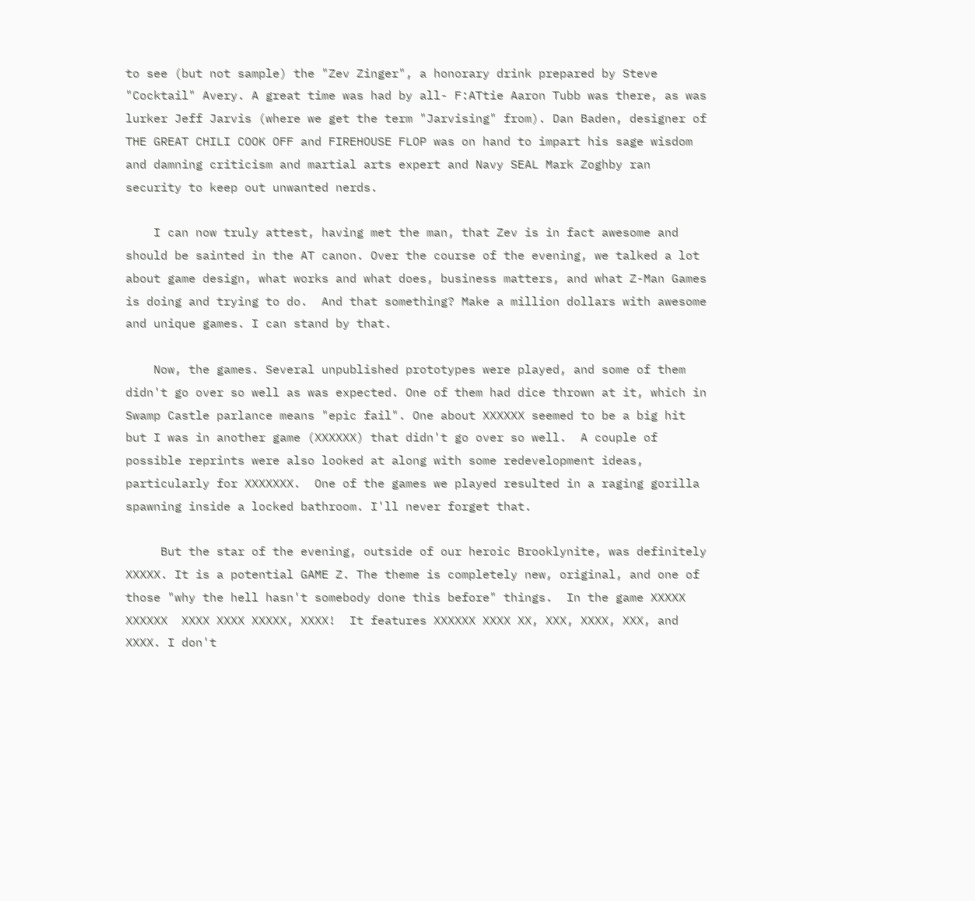to see (but not sample) the "Zev Zinger", a honorary drink prepared by Steve "Cocktail" Avery. A great time was had by all- F:ATtie Aaron Tubb was there, as was lurker Jeff Jarvis (where we get the term "Jarvising" from). Dan Baden, designer of THE GREAT CHILI COOK OFF and FIREHOUSE FLOP was on hand to impart his sage wisdom and damning criticism and martial arts expert and Navy SEAL Mark Zoghby ran security to keep out unwanted nerds.

    I can now truly attest, having met the man, that Zev is in fact awesome and should be sainted in the AT canon. Over the course of the evening, we talked a lot about game design, what works and what does, business matters, and what Z-Man Games is doing and trying to do.  And that something? Make a million dollars with awesome and unique games. I can stand by that.

    Now, the games. Several unpublished prototypes were played, and some of them didn't go over so well as was expected. One of them had dice thrown at it, which in Swamp Castle parlance means "epic fail". One about XXXXXX seemed to be a big hit but I was in another game (XXXXXX) that didn't go over so well.  A couple of possible reprints were also looked at along with some redevelopment ideas, particularly for XXXXXXX.  One of the games we played resulted in a raging gorilla spawning inside a locked bathroom. I'll never forget that.

     But the star of the evening, outside of our heroic Brooklynite, was definitely XXXXX. It is a potential GAME Z. The theme is completely new, original, and one of those "why the hell hasn't somebody done this before" things.  In the game XXXXX XXXXXX  XXXX XXXX XXXXX, XXXX!  It features XXXXXX XXXX XX, XXX, XXXX, XXX, and XXXX. I don't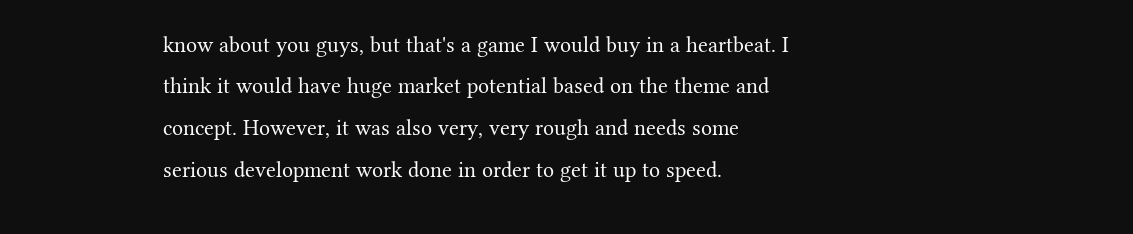know about you guys, but that's a game I would buy in a heartbeat. I think it would have huge market potential based on the theme and concept. However, it was also very, very rough and needs some serious development work done in order to get it up to speed.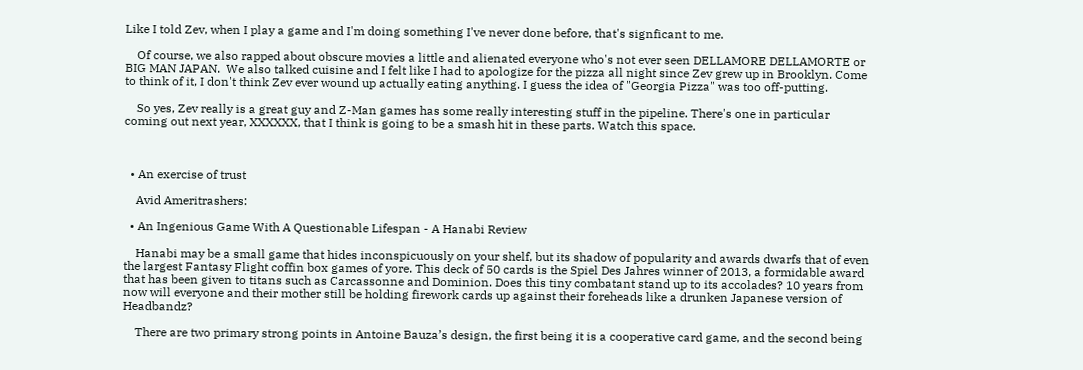Like I told Zev, when I play a game and I'm doing something I've never done before, that's signficant to me.

    Of course, we also rapped about obscure movies a little and alienated everyone who's not ever seen DELLAMORE DELLAMORTE or BIG MAN JAPAN.  We also talked cuisine and I felt like I had to apologize for the pizza all night since Zev grew up in Brooklyn. Come to think of it, I don't think Zev ever wound up actually eating anything. I guess the idea of "Georgia Pizza" was too off-putting.

    So yes, Zev really is a great guy and Z-Man games has some really interesting stuff in the pipeline. There's one in particular coming out next year, XXXXXX, that I think is going to be a smash hit in these parts. Watch this space.



  • An exercise of trust

    Avid Ameritrashers:

  • An Ingenious Game With A Questionable Lifespan - A Hanabi Review

    Hanabi may be a small game that hides inconspicuously on your shelf, but its shadow of popularity and awards dwarfs that of even the largest Fantasy Flight coffin box games of yore. This deck of 50 cards is the Spiel Des Jahres winner of 2013, a formidable award that has been given to titans such as Carcassonne and Dominion. Does this tiny combatant stand up to its accolades? 10 years from now will everyone and their mother still be holding firework cards up against their foreheads like a drunken Japanese version of Headbandz?

    There are two primary strong points in Antoine Bauza’s design, the first being it is a cooperative card game, and the second being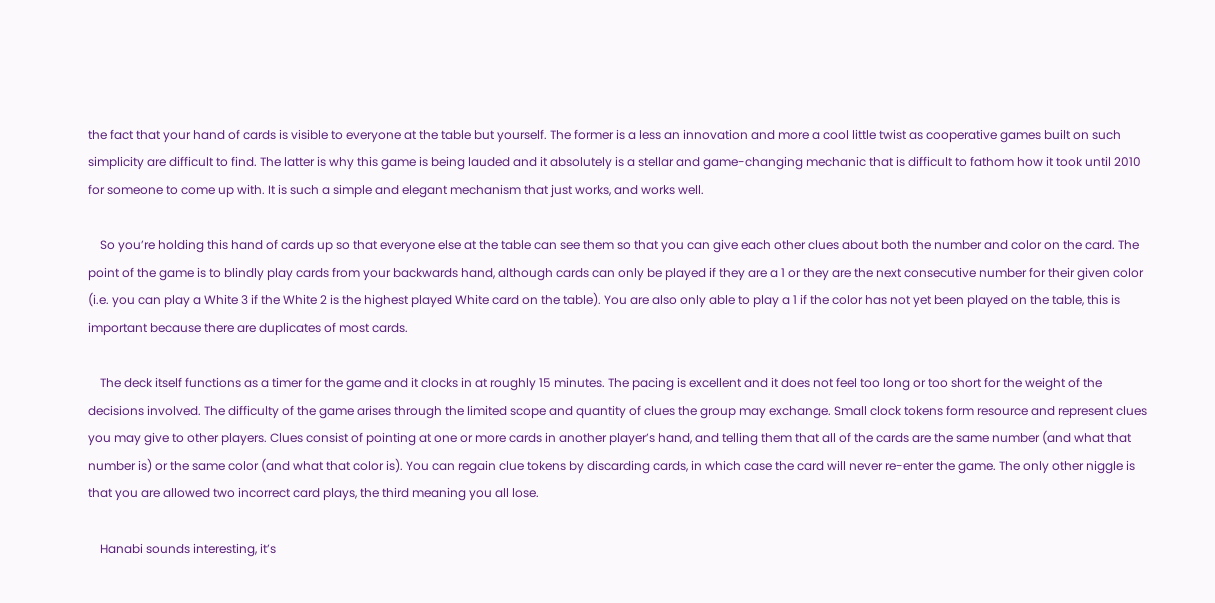the fact that your hand of cards is visible to everyone at the table but yourself. The former is a less an innovation and more a cool little twist as cooperative games built on such simplicity are difficult to find. The latter is why this game is being lauded and it absolutely is a stellar and game-changing mechanic that is difficult to fathom how it took until 2010 for someone to come up with. It is such a simple and elegant mechanism that just works, and works well.

    So you’re holding this hand of cards up so that everyone else at the table can see them so that you can give each other clues about both the number and color on the card. The point of the game is to blindly play cards from your backwards hand, although cards can only be played if they are a 1 or they are the next consecutive number for their given color (i.e. you can play a White 3 if the White 2 is the highest played White card on the table). You are also only able to play a 1 if the color has not yet been played on the table, this is important because there are duplicates of most cards.

    The deck itself functions as a timer for the game and it clocks in at roughly 15 minutes. The pacing is excellent and it does not feel too long or too short for the weight of the decisions involved. The difficulty of the game arises through the limited scope and quantity of clues the group may exchange. Small clock tokens form resource and represent clues you may give to other players. Clues consist of pointing at one or more cards in another player’s hand, and telling them that all of the cards are the same number (and what that number is) or the same color (and what that color is). You can regain clue tokens by discarding cards, in which case the card will never re-enter the game. The only other niggle is that you are allowed two incorrect card plays, the third meaning you all lose.

    Hanabi sounds interesting, it’s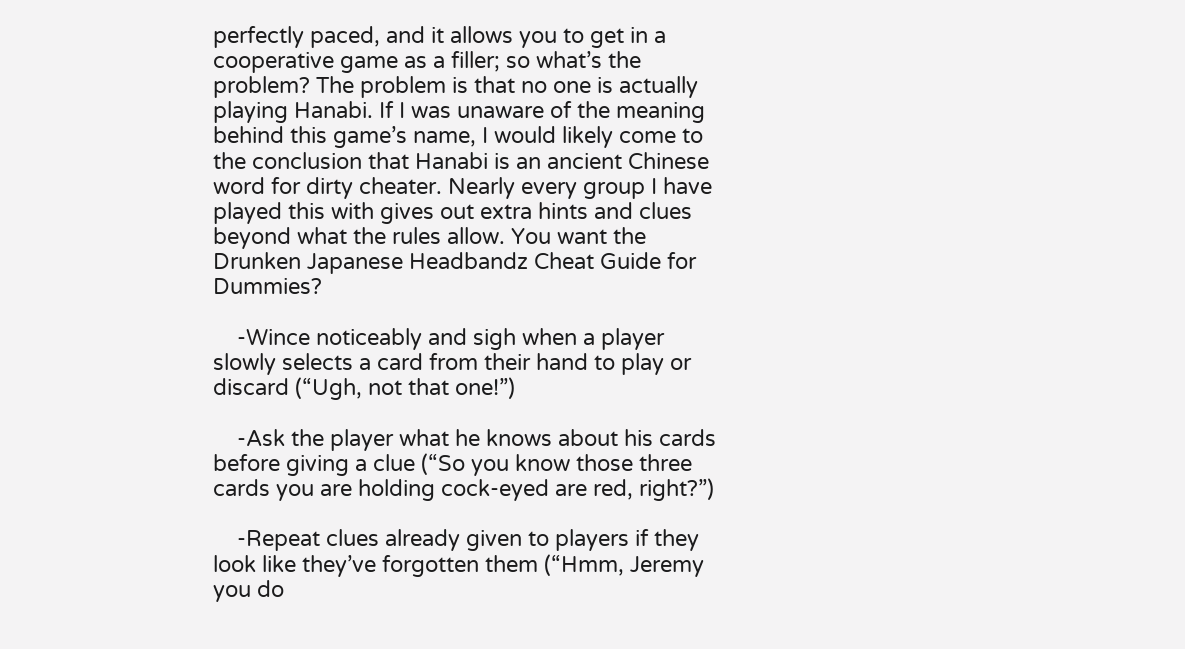perfectly paced, and it allows you to get in a cooperative game as a filler; so what’s the problem? The problem is that no one is actually playing Hanabi. If I was unaware of the meaning behind this game’s name, I would likely come to the conclusion that Hanabi is an ancient Chinese word for dirty cheater. Nearly every group I have played this with gives out extra hints and clues beyond what the rules allow. You want the Drunken Japanese Headbandz Cheat Guide for Dummies?

    -Wince noticeably and sigh when a player slowly selects a card from their hand to play or discard (“Ugh, not that one!”)

    -Ask the player what he knows about his cards before giving a clue (“So you know those three cards you are holding cock-eyed are red, right?”)

    -Repeat clues already given to players if they look like they’ve forgotten them (“Hmm, Jeremy you do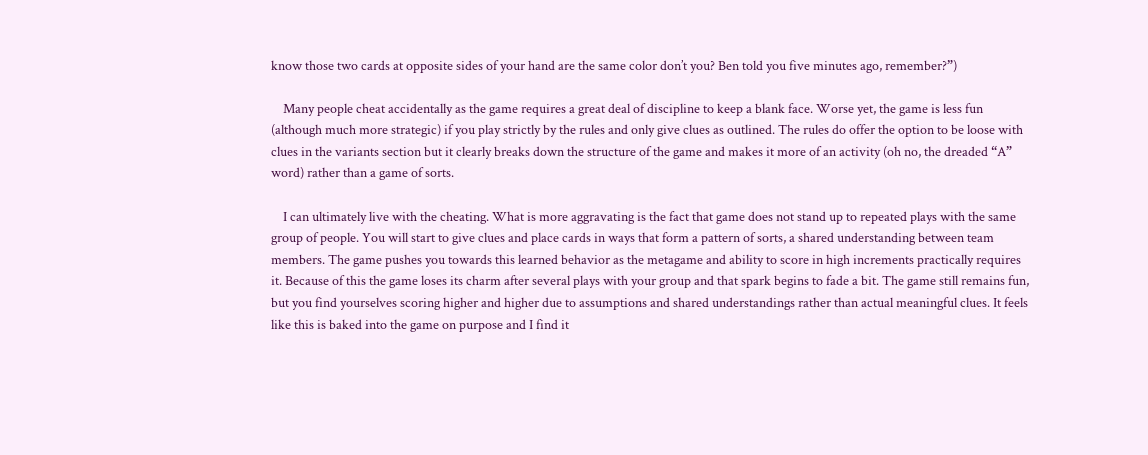know those two cards at opposite sides of your hand are the same color don’t you? Ben told you five minutes ago, remember?”)

    Many people cheat accidentally as the game requires a great deal of discipline to keep a blank face. Worse yet, the game is less fun (although much more strategic) if you play strictly by the rules and only give clues as outlined. The rules do offer the option to be loose with clues in the variants section but it clearly breaks down the structure of the game and makes it more of an activity (oh no, the dreaded “A” word) rather than a game of sorts.

    I can ultimately live with the cheating. What is more aggravating is the fact that game does not stand up to repeated plays with the same group of people. You will start to give clues and place cards in ways that form a pattern of sorts, a shared understanding between team members. The game pushes you towards this learned behavior as the metagame and ability to score in high increments practically requires it. Because of this the game loses its charm after several plays with your group and that spark begins to fade a bit. The game still remains fun, but you find yourselves scoring higher and higher due to assumptions and shared understandings rather than actual meaningful clues. It feels like this is baked into the game on purpose and I find it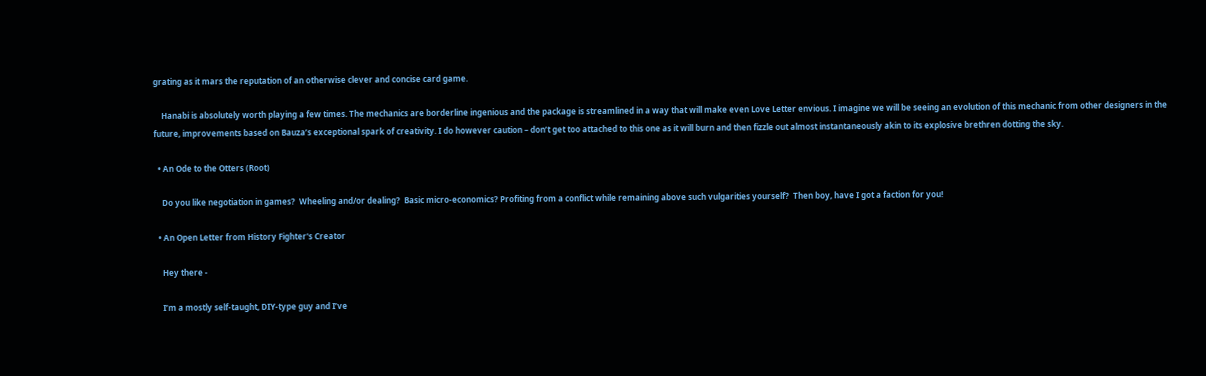grating as it mars the reputation of an otherwise clever and concise card game.

    Hanabi is absolutely worth playing a few times. The mechanics are borderline ingenious and the package is streamlined in a way that will make even Love Letter envious. I imagine we will be seeing an evolution of this mechanic from other designers in the future, improvements based on Bauza’s exceptional spark of creativity. I do however caution – don’t get too attached to this one as it will burn and then fizzle out almost instantaneously akin to its explosive brethren dotting the sky.

  • An Ode to the Otters (Root)

    Do you like negotiation in games?  Wheeling and/or dealing?  Basic micro-economics? Profiting from a conflict while remaining above such vulgarities yourself?  Then boy, have I got a faction for you!

  • An Open Letter from History Fighter's Creator

    Hey there -

    I’m a mostly self-taught, DIY-type guy and I’ve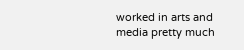worked in arts and media pretty much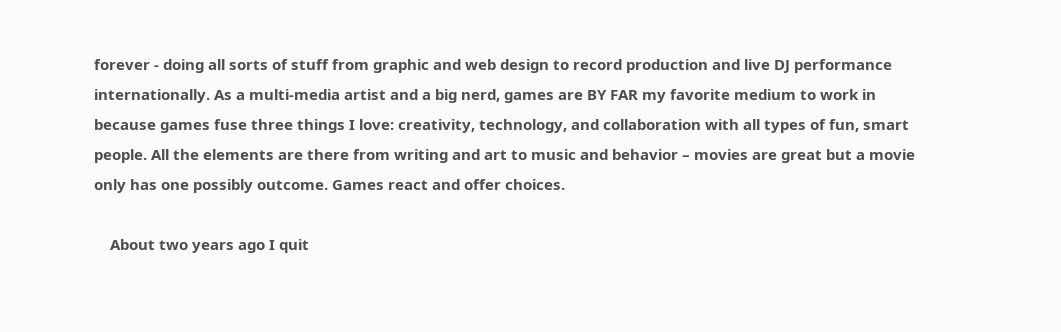forever - doing all sorts of stuff from graphic and web design to record production and live DJ performance internationally. As a multi-media artist and a big nerd, games are BY FAR my favorite medium to work in because games fuse three things I love: creativity, technology, and collaboration with all types of fun, smart people. All the elements are there from writing and art to music and behavior – movies are great but a movie only has one possibly outcome. Games react and offer choices.

    About two years ago I quit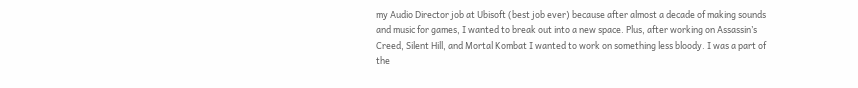my Audio Director job at Ubisoft (best job ever) because after almost a decade of making sounds and music for games, I wanted to break out into a new space. Plus, after working on Assassin’s Creed, Silent Hill, and Mortal Kombat I wanted to work on something less bloody. I was a part of the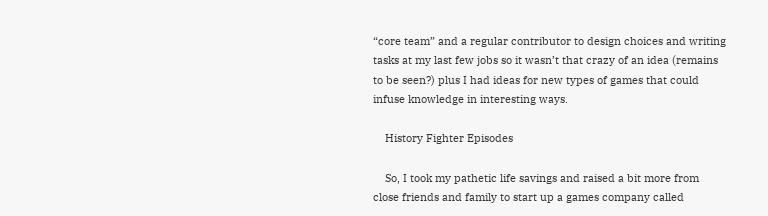“core team” and a regular contributor to design choices and writing tasks at my last few jobs so it wasn’t that crazy of an idea (remains to be seen?) plus I had ideas for new types of games that could infuse knowledge in interesting ways.

    History Fighter Episodes

    So, I took my pathetic life savings and raised a bit more from close friends and family to start up a games company called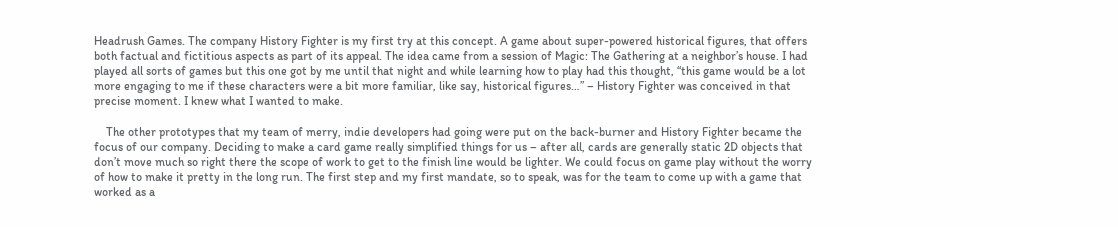Headrush Games. The company History Fighter is my first try at this concept. A game about super-powered historical figures, that offers both factual and fictitious aspects as part of its appeal. The idea came from a session of Magic: The Gathering at a neighbor’s house. I had played all sorts of games but this one got by me until that night and while learning how to play had this thought, “this game would be a lot more engaging to me if these characters were a bit more familiar, like say, historical figures…” – History Fighter was conceived in that precise moment. I knew what I wanted to make.

    The other prototypes that my team of merry, indie developers had going were put on the back-burner and History Fighter became the focus of our company. Deciding to make a card game really simplified things for us – after all, cards are generally static 2D objects that don’t move much so right there the scope of work to get to the finish line would be lighter. We could focus on game play without the worry of how to make it pretty in the long run. The first step and my first mandate, so to speak, was for the team to come up with a game that worked as a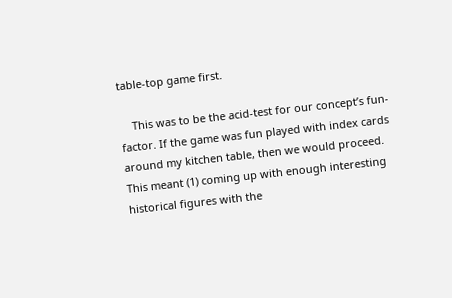table-top game first.

    This was to be the acid-test for our concept’s fun-factor. If the game was fun played with index cards around my kitchen table, then we would proceed. This meant (1) coming up with enough interesting historical figures with the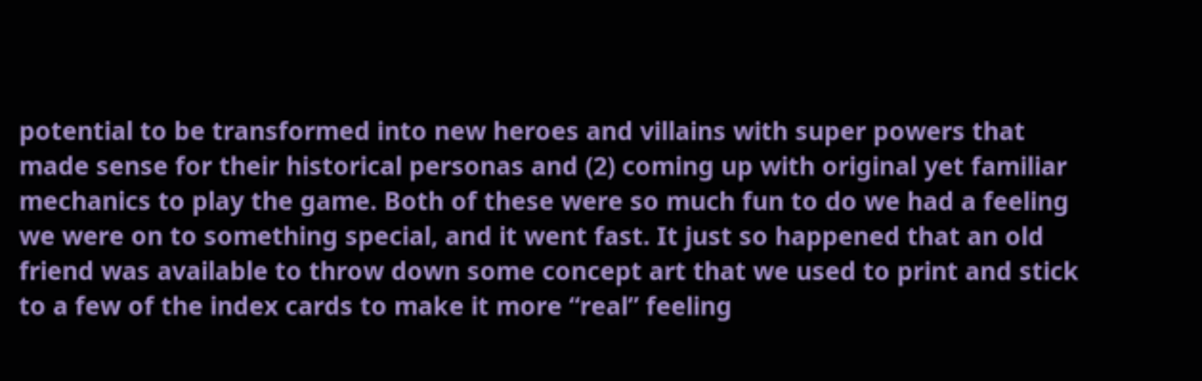potential to be transformed into new heroes and villains with super powers that made sense for their historical personas and (2) coming up with original yet familiar mechanics to play the game. Both of these were so much fun to do we had a feeling we were on to something special, and it went fast. It just so happened that an old friend was available to throw down some concept art that we used to print and stick to a few of the index cards to make it more “real” feeling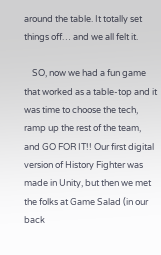around the table. It totally set things off… and we all felt it.

    SO, now we had a fun game that worked as a table-top and it was time to choose the tech, ramp up the rest of the team, and GO FOR IT!! Our first digital version of History Fighter was made in Unity, but then we met the folks at Game Salad (in our back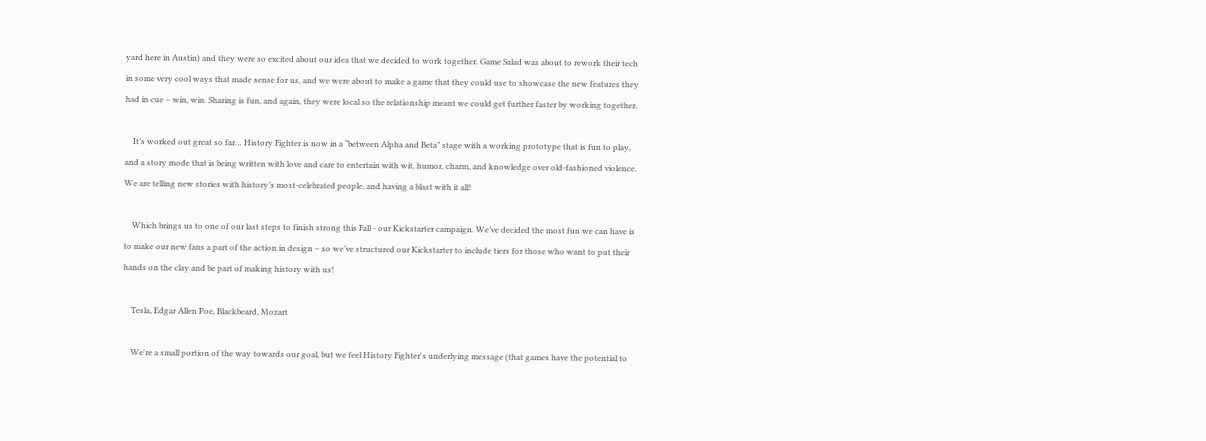yard here in Austin) and they were so excited about our idea that we decided to work together. Game Salad was about to rework their tech in some very cool ways that made sense for us, and we were about to make a game that they could use to showcase the new features they had in cue – win, win. Sharing is fun, and again, they were local so the relationship meant we could get further faster by working together.

    It’s worked out great so far… History Fighter is now in a “between Alpha and Beta” stage with a working prototype that is fun to play, and a story mode that is being written with love and care to entertain with wit, humor, charm, and knowledge over old-fashioned violence. We are telling new stories with history’s most-celebrated people, and having a blast with it all!

    Which brings us to one of our last steps to finish strong this Fall - our Kickstarter campaign. We’ve decided the most fun we can have is to make our new fans a part of the action in design – so we’ve structured our Kickstarter to include tiers for those who want to put their hands on the clay and be part of making history with us!

    Tesla, Edgar Allen Poe, Blackbeard, Mozart

    We're a small portion of the way towards our goal, but we feel History Fighter's underlying message (that games have the potential to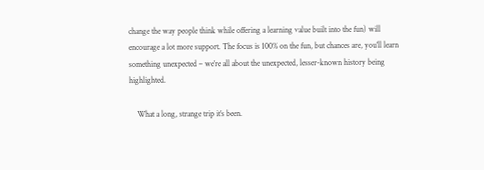change the way people think while offering a learning value built into the fun) will encourage a lot more support. The focus is 100% on the fun, but chances are, you’ll learn something unexpected – we’re all about the unexpected, lesser-known history being highlighted.

    What a long, strange trip it’s been.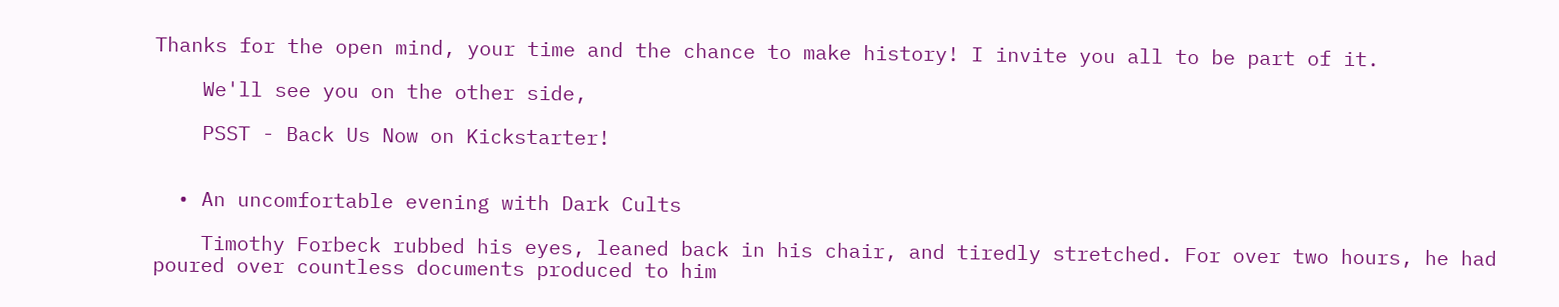Thanks for the open mind, your time and the chance to make history! I invite you all to be part of it.

    We'll see you on the other side,

    PSST - Back Us Now on Kickstarter!


  • An uncomfortable evening with Dark Cults

    Timothy Forbeck rubbed his eyes, leaned back in his chair, and tiredly stretched. For over two hours, he had poured over countless documents produced to him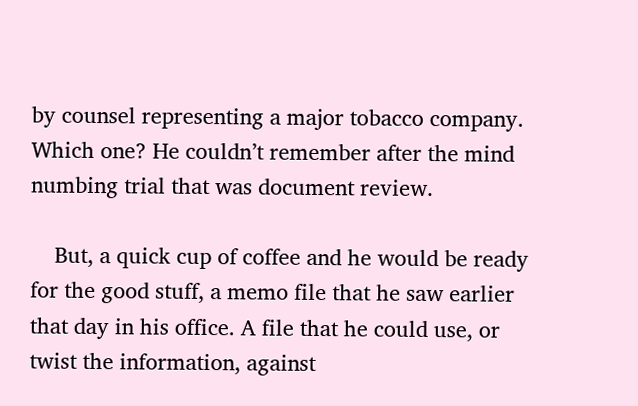by counsel representing a major tobacco company. Which one? He couldn’t remember after the mind numbing trial that was document review.

    But, a quick cup of coffee and he would be ready for the good stuff, a memo file that he saw earlier that day in his office. A file that he could use, or twist the information, against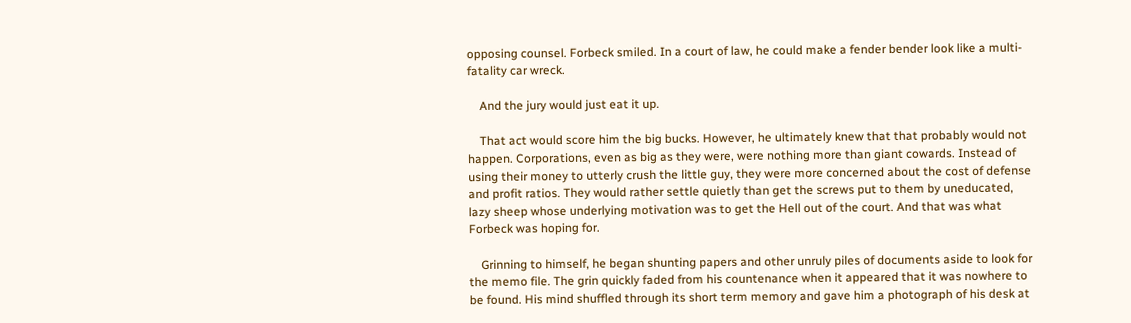opposing counsel. Forbeck smiled. In a court of law, he could make a fender bender look like a multi-fatality car wreck.

    And the jury would just eat it up.

    That act would score him the big bucks. However, he ultimately knew that that probably would not happen. Corporations, even as big as they were, were nothing more than giant cowards. Instead of using their money to utterly crush the little guy, they were more concerned about the cost of defense and profit ratios. They would rather settle quietly than get the screws put to them by uneducated, lazy sheep whose underlying motivation was to get the Hell out of the court. And that was what Forbeck was hoping for.

    Grinning to himself, he began shunting papers and other unruly piles of documents aside to look for the memo file. The grin quickly faded from his countenance when it appeared that it was nowhere to be found. His mind shuffled through its short term memory and gave him a photograph of his desk at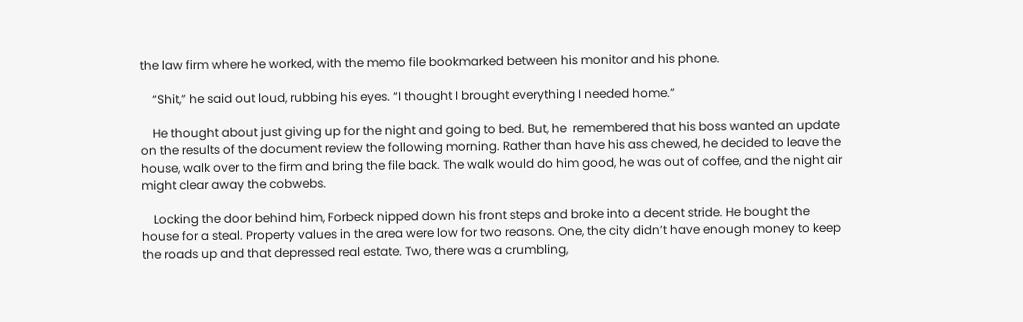the law firm where he worked, with the memo file bookmarked between his monitor and his phone.

    “Shit,” he said out loud, rubbing his eyes. “I thought I brought everything I needed home.”

    He thought about just giving up for the night and going to bed. But, he  remembered that his boss wanted an update on the results of the document review the following morning. Rather than have his ass chewed, he decided to leave the house, walk over to the firm and bring the file back. The walk would do him good, he was out of coffee, and the night air might clear away the cobwebs.

    Locking the door behind him, Forbeck nipped down his front steps and broke into a decent stride. He bought the house for a steal. Property values in the area were low for two reasons. One, the city didn’t have enough money to keep the roads up and that depressed real estate. Two, there was a crumbling,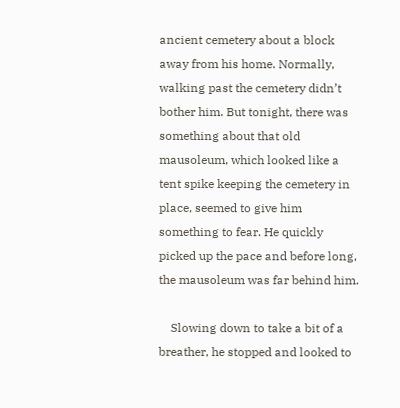ancient cemetery about a block away from his home. Normally, walking past the cemetery didn’t bother him. But tonight, there was something about that old mausoleum, which looked like a tent spike keeping the cemetery in place, seemed to give him something to fear. He quickly picked up the pace and before long, the mausoleum was far behind him.

    Slowing down to take a bit of a breather, he stopped and looked to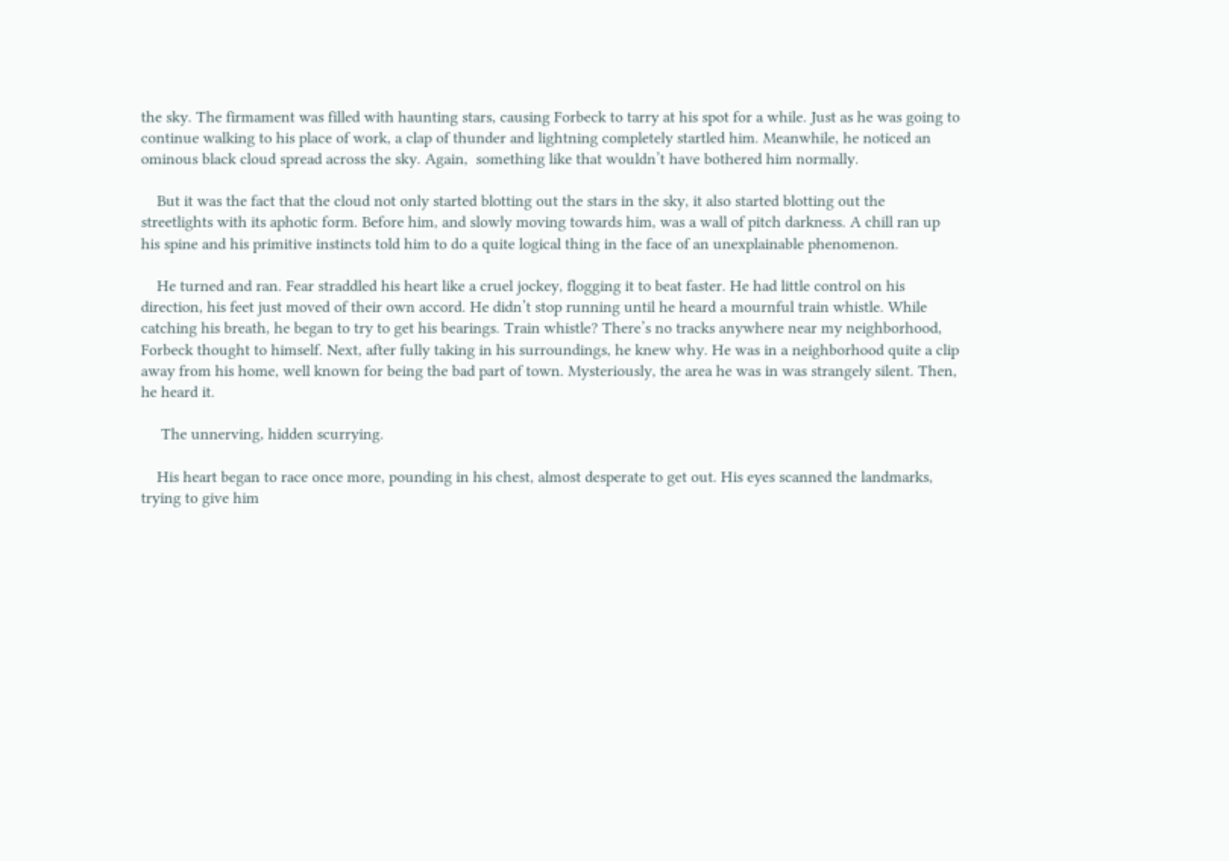the sky. The firmament was filled with haunting stars, causing Forbeck to tarry at his spot for a while. Just as he was going to continue walking to his place of work, a clap of thunder and lightning completely startled him. Meanwhile, he noticed an ominous black cloud spread across the sky. Again,  something like that wouldn’t have bothered him normally.

    But it was the fact that the cloud not only started blotting out the stars in the sky, it also started blotting out the streetlights with its aphotic form. Before him, and slowly moving towards him, was a wall of pitch darkness. A chill ran up his spine and his primitive instincts told him to do a quite logical thing in the face of an unexplainable phenomenon.

    He turned and ran. Fear straddled his heart like a cruel jockey, flogging it to beat faster. He had little control on his direction, his feet just moved of their own accord. He didn’t stop running until he heard a mournful train whistle. While catching his breath, he began to try to get his bearings. Train whistle? There’s no tracks anywhere near my neighborhood, Forbeck thought to himself. Next, after fully taking in his surroundings, he knew why. He was in a neighborhood quite a clip away from his home, well known for being the bad part of town. Mysteriously, the area he was in was strangely silent. Then, he heard it.

     The unnerving, hidden scurrying.

    His heart began to race once more, pounding in his chest, almost desperate to get out. His eyes scanned the landmarks, trying to give him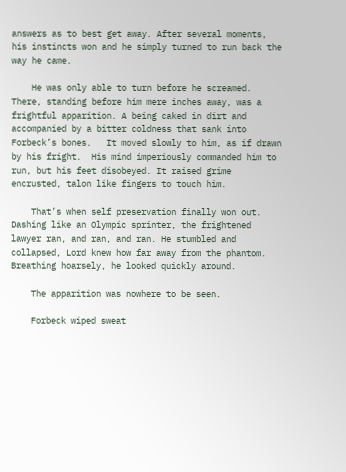answers as to best get away. After several moments, his instincts won and he simply turned to run back the way he came.

    He was only able to turn before he screamed.  There, standing before him mere inches away, was a frightful apparition. A being caked in dirt and accompanied by a bitter coldness that sank into Forbeck’s bones.   It moved slowly to him, as if drawn by his fright.  His mind imperiously commanded him to run, but his feet disobeyed. It raised grime encrusted, talon like fingers to touch him.

    That’s when self preservation finally won out. Dashing like an Olympic sprinter, the frightened lawyer ran, and ran, and ran. He stumbled and collapsed, Lord knew how far away from the phantom. Breathing hoarsely, he looked quickly around.

    The apparition was nowhere to be seen.

    Forbeck wiped sweat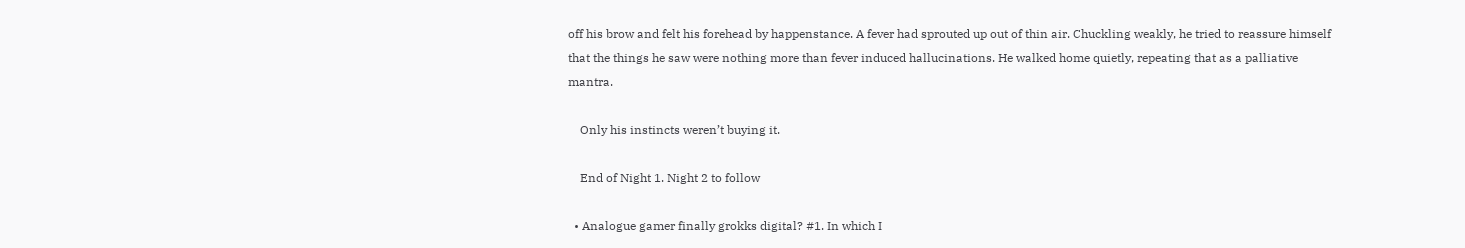off his brow and felt his forehead by happenstance. A fever had sprouted up out of thin air. Chuckling weakly, he tried to reassure himself that the things he saw were nothing more than fever induced hallucinations. He walked home quietly, repeating that as a palliative mantra.

    Only his instincts weren’t buying it.

    End of Night 1. Night 2 to follow

  • Analogue gamer finally grokks digital? #1. In which I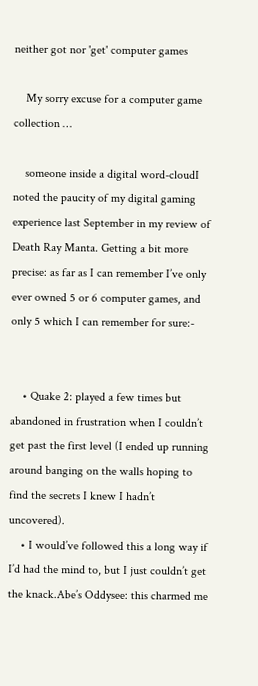neither got nor 'get' computer games

    My sorry excuse for a computer game collection …

    someone inside a digital word-cloudI noted the paucity of my digital gaming experience last September in my review of Death Ray Manta. Getting a bit more precise: as far as I can remember I’ve only ever owned 5 or 6 computer games, and only 5 which I can remember for sure:-


    • Quake 2: played a few times but abandoned in frustration when I couldn’t get past the first level (I ended up running around banging on the walls hoping to find the secrets I knew I hadn’t uncovered).
    • I would’ve followed this a long way if I’d had the mind to, but I just couldn’t get the knack.Abe’s Oddysee: this charmed me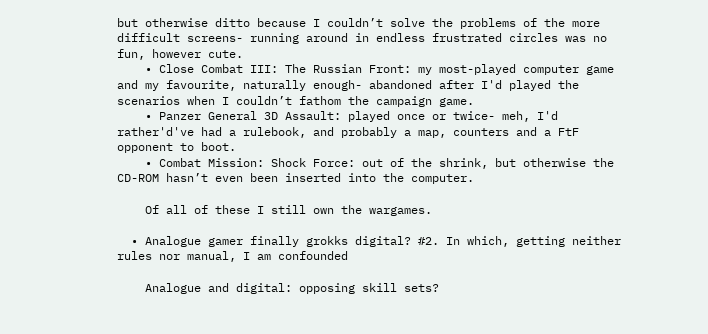but otherwise ditto because I couldn’t solve the problems of the more difficult screens- running around in endless frustrated circles was no fun, however cute.
    • Close Combat III: The Russian Front: my most-played computer game and my favourite, naturally enough- abandoned after I'd played the scenarios when I couldn’t fathom the campaign game.
    • Panzer General 3D Assault: played once or twice- meh, I'd rather'd've had a rulebook, and probably a map, counters and a FtF opponent to boot.
    • Combat Mission: Shock Force: out of the shrink, but otherwise the CD-ROM hasn’t even been inserted into the computer.

    Of all of these I still own the wargames.

  • Analogue gamer finally grokks digital? #2. In which, getting neither rules nor manual, I am confounded

    Analogue and digital: opposing skill sets?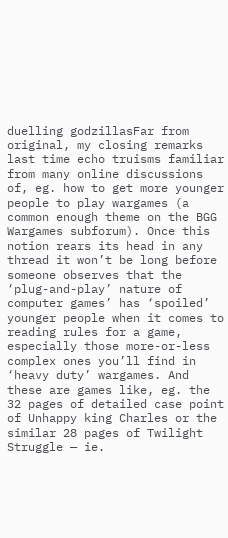duelling godzillasFar from original, my closing remarks last time echo truisms familiar from many online discussions of, eg. how to get more younger people to play wargames (a common enough theme on the BGG Wargames subforum). Once this notion rears its head in any thread it won’t be long before someone observes that the ‘plug-and-play’ nature of computer games’ has ‘spoiled’ younger people when it comes to reading rules for a game, especially those more-or-less complex ones you’ll find in ‘heavy duty’ wargames. And these are games like, eg. the 32 pages of detailed case point of Unhappy king Charles or the similar 28 pages of Twilight Struggle — ie.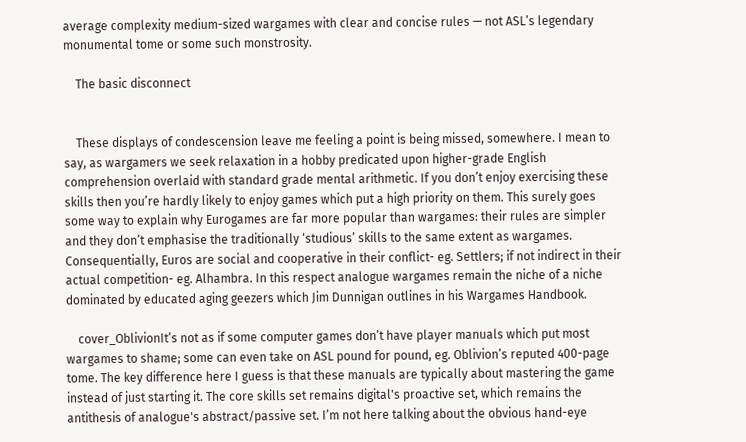average complexity medium-sized wargames with clear and concise rules — not ASL’s legendary monumental tome or some such monstrosity.

    The basic disconnect


    These displays of condescension leave me feeling a point is being missed, somewhere. I mean to say, as wargamers we seek relaxation in a hobby predicated upon higher-grade English comprehension overlaid with standard grade mental arithmetic. If you don’t enjoy exercising these skills then you’re hardly likely to enjoy games which put a high priority on them. This surely goes some way to explain why Eurogames are far more popular than wargames: their rules are simpler and they don’t emphasise the traditionally ‘studious’ skills to the same extent as wargames. Consequentially, Euros are social and cooperative in their conflict- eg. Settlers; if not indirect in their actual competition- eg. Alhambra. In this respect analogue wargames remain the niche of a niche dominated by educated aging geezers which Jim Dunnigan outlines in his Wargames Handbook.

    cover_OblivionIt’s not as if some computer games don’t have player manuals which put most wargames to shame; some can even take on ASL pound for pound, eg. Oblivion’s reputed 400-page tome. The key difference here I guess is that these manuals are typically about mastering the game instead of just starting it. The core skills set remains digital's proactive set, which remains the antithesis of analogue's abstract/passive set. I’m not here talking about the obvious hand-eye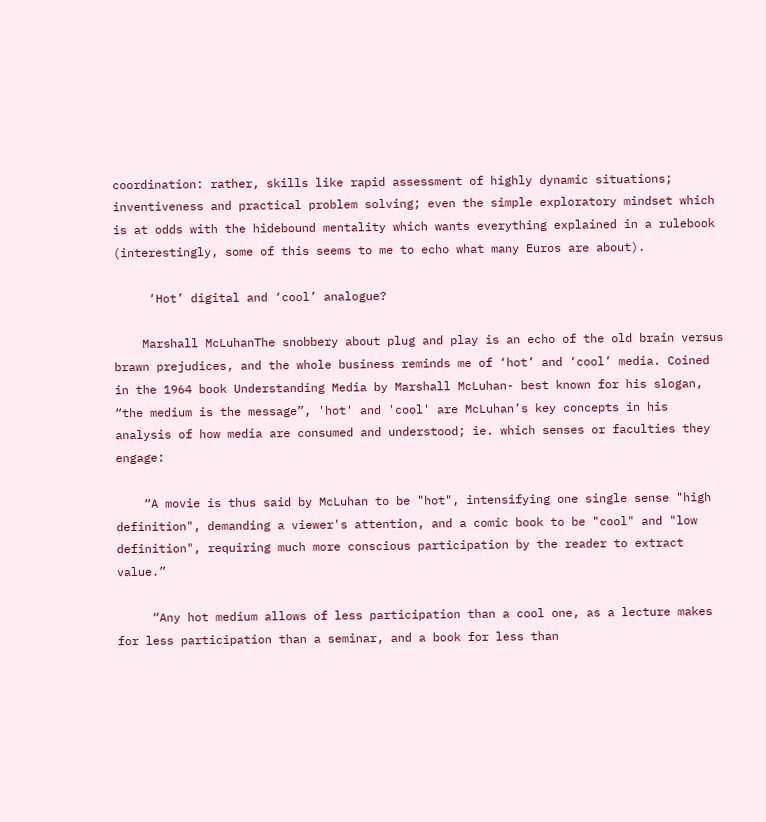coordination: rather, skills like rapid assessment of highly dynamic situations; inventiveness and practical problem solving; even the simple exploratory mindset which is at odds with the hidebound mentality which wants everything explained in a rulebook (interestingly, some of this seems to me to echo what many Euros are about).

     ‘Hot’ digital and ‘cool’ analogue?

    Marshall McLuhanThe snobbery about plug and play is an echo of the old brain versus brawn prejudices, and the whole business reminds me of ‘hot’ and ‘cool’ media. Coined in the 1964 book Understanding Media by Marshall McLuhan- best known for his slogan, “the medium is the message”, 'hot' and 'cool' are McLuhan’s key concepts in his analysis of how media are consumed and understood; ie. which senses or faculties they engage:

    “A movie is thus said by McLuhan to be "hot", intensifying one single sense "high definition", demanding a viewer's attention, and a comic book to be "cool" and "low definition", requiring much more conscious participation by the reader to extract value.”

     “Any hot medium allows of less participation than a cool one, as a lecture makes for less participation than a seminar, and a book for less than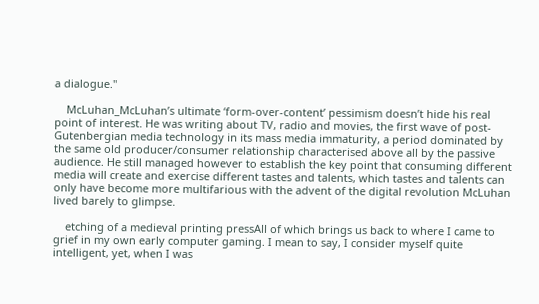a dialogue."

    McLuhan_McLuhan’s ultimate ‘form-over-content’ pessimism doesn’t hide his real point of interest. He was writing about TV, radio and movies, the first wave of post-Gutenbergian media technology in its mass media immaturity, a period dominated by the same old producer/consumer relationship characterised above all by the passive audience. He still managed however to establish the key point that consuming different media will create and exercise different tastes and talents, which tastes and talents can only have become more multifarious with the advent of the digital revolution McLuhan lived barely to glimpse.

    etching of a medieval printing pressAll of which brings us back to where I came to grief in my own early computer gaming. I mean to say, I consider myself quite intelligent, yet, when I was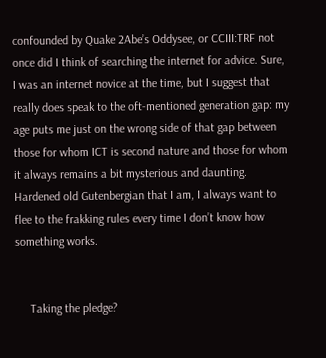confounded by Quake 2Abe’s Oddysee, or CCIII:TRF not once did I think of searching the internet for advice. Sure, I was an internet novice at the time, but I suggest that really does speak to the oft-mentioned generation gap: my age puts me just on the wrong side of that gap between those for whom ICT is second nature and those for whom it always remains a bit mysterious and daunting. Hardened old Gutenbergian that I am, I always want to flee to the frakking rules every time I don’t know how something works.


     Taking the pledge?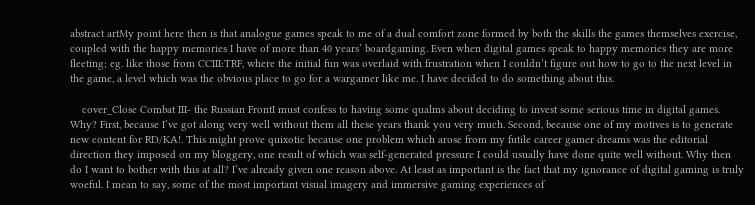abstract artMy point here then is that analogue games speak to me of a dual comfort zone formed by both the skills the games themselves exercise, coupled with the happy memories I have of more than 40 years’ boardgaming. Even when digital games speak to happy memories they are more fleeting; eg. like those from CCIII:TRF, where the initial fun was overlaid with frustration when I couldn’t figure out how to go to the next level in the game, a level which was the obvious place to go for a wargamer like me. I have decided to do something about this.

    cover_Close Combat III- the Russian FrontI must confess to having some qualms about deciding to invest some serious time in digital games. Why? First, because I’ve got along very well without them all these years thank you very much. Second, because one of my motives is to generate new content for RD/KA!. This might prove quixotic because one problem which arose from my futile career gamer dreams was the editorial direction they imposed on my bloggery, one result of which was self-generated pressure I could usually have done quite well without. Why then do I want to bother with this at all? I’ve already given one reason above. At least as important is the fact that my ignorance of digital gaming is truly woeful. I mean to say, some of the most important visual imagery and immersive gaming experiences of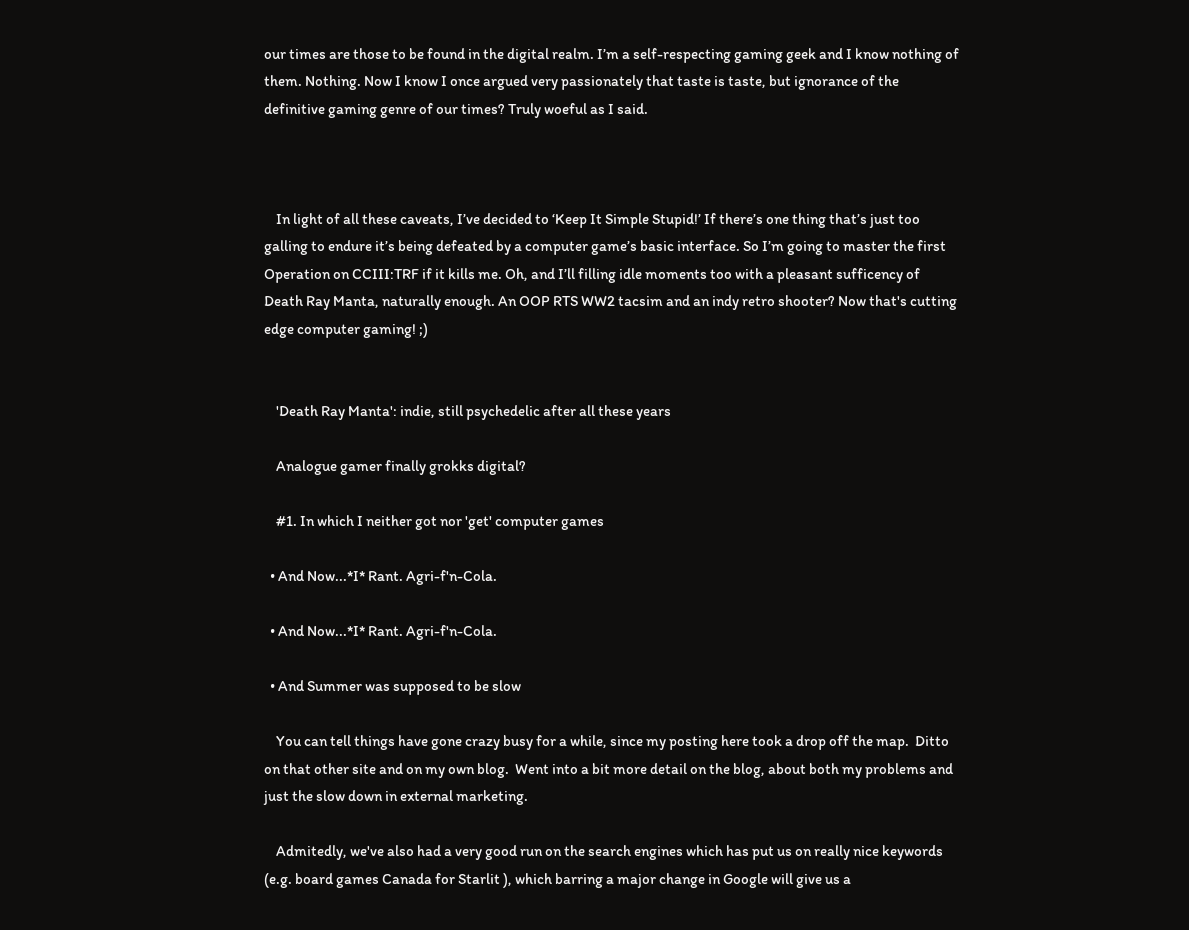our times are those to be found in the digital realm. I’m a self-respecting gaming geek and I know nothing of them. Nothing. Now I know I once argued very passionately that taste is taste, but ignorance of the definitive gaming genre of our times? Truly woeful as I said.



    In light of all these caveats, I’ve decided to ‘Keep It Simple Stupid!’ If there’s one thing that’s just too galling to endure it’s being defeated by a computer game’s basic interface. So I’m going to master the first Operation on CCIII:TRF if it kills me. Oh, and I’ll filling idle moments too with a pleasant sufficency of Death Ray Manta, naturally enough. An OOP RTS WW2 tacsim and an indy retro shooter? Now that's cutting edge computer gaming! ;)


    'Death Ray Manta': indie, still psychedelic after all these years

    Analogue gamer finally grokks digital?

    #1. In which I neither got nor 'get' computer games

  • And Now...*I* Rant. Agri-f'n-Cola.

  • And Now...*I* Rant. Agri-f'n-Cola.

  • And Summer was supposed to be slow

    You can tell things have gone crazy busy for a while, since my posting here took a drop off the map.  Ditto on that other site and on my own blog.  Went into a bit more detail on the blog, about both my problems and just the slow down in external marketing.

    Admitedly, we've also had a very good run on the search engines which has put us on really nice keywords (e.g. board games Canada for Starlit ), which barring a major change in Google will give us a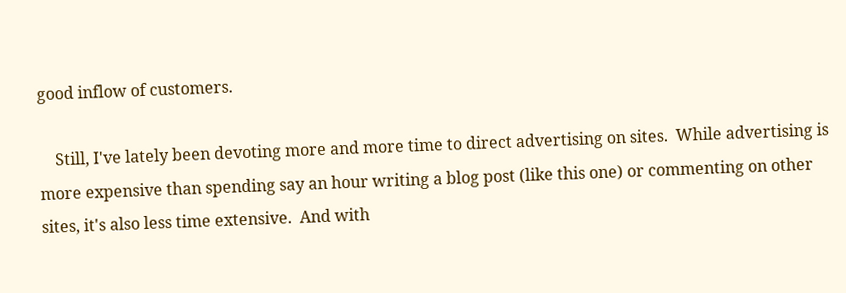good inflow of customers.

    Still, I've lately been devoting more and more time to direct advertising on sites.  While advertising is more expensive than spending say an hour writing a blog post (like this one) or commenting on other sites, it's also less time extensive.  And with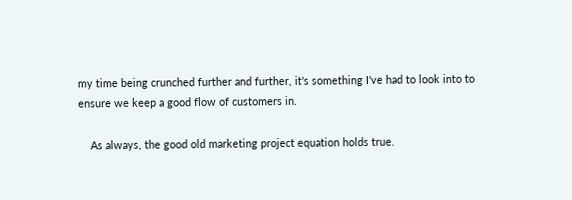my time being crunched further and further, it's something I've had to look into to ensure we keep a good flow of customers in.

    As always, the good old marketing project equation holds true.